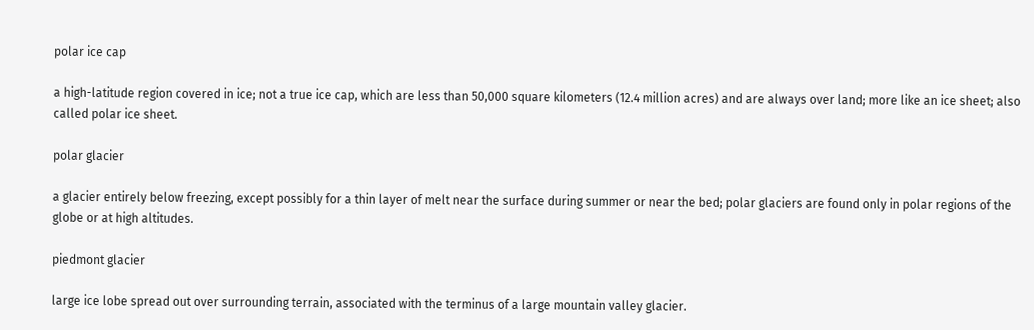polar ice cap

a high-latitude region covered in ice; not a true ice cap, which are less than 50,000 square kilometers (12.4 million acres) and are always over land; more like an ice sheet; also called polar ice sheet.

polar glacier

a glacier entirely below freezing, except possibly for a thin layer of melt near the surface during summer or near the bed; polar glaciers are found only in polar regions of the globe or at high altitudes.

piedmont glacier

large ice lobe spread out over surrounding terrain, associated with the terminus of a large mountain valley glacier.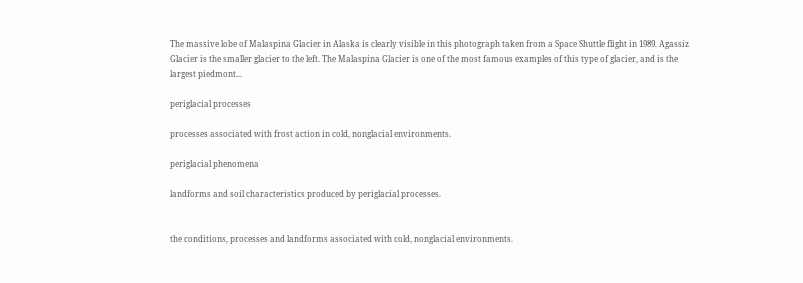The massive lobe of Malaspina Glacier in Alaska is clearly visible in this photograph taken from a Space Shuttle flight in 1989. Agassiz Glacier is the smaller glacier to the left. The Malaspina Glacier is one of the most famous examples of this type of glacier, and is the largest piedmont...

periglacial processes

processes associated with frost action in cold, nonglacial environments.

periglacial phenomena

landforms and soil characteristics produced by periglacial processes.


the conditions, processes and landforms associated with cold, nonglacial environments.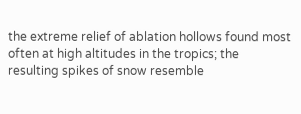the extreme relief of ablation hollows found most often at high altitudes in the tropics; the resulting spikes of snow resemble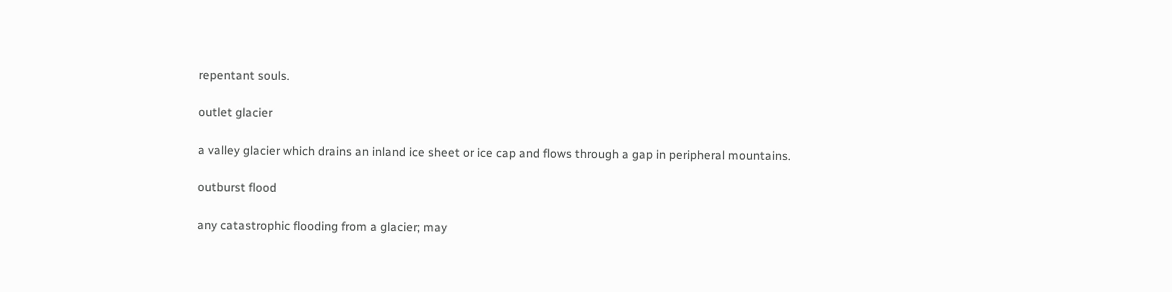repentant souls.

outlet glacier

a valley glacier which drains an inland ice sheet or ice cap and flows through a gap in peripheral mountains.

outburst flood

any catastrophic flooding from a glacier; may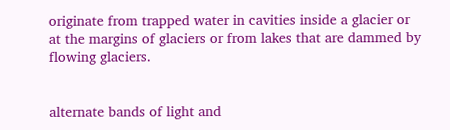originate from trapped water in cavities inside a glacier or at the margins of glaciers or from lakes that are dammed by flowing glaciers.


alternate bands of light and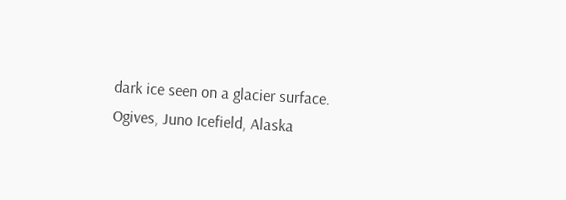dark ice seen on a glacier surface.
Ogives, Juno Icefield, Alaska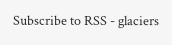Subscribe to RSS - glaciers